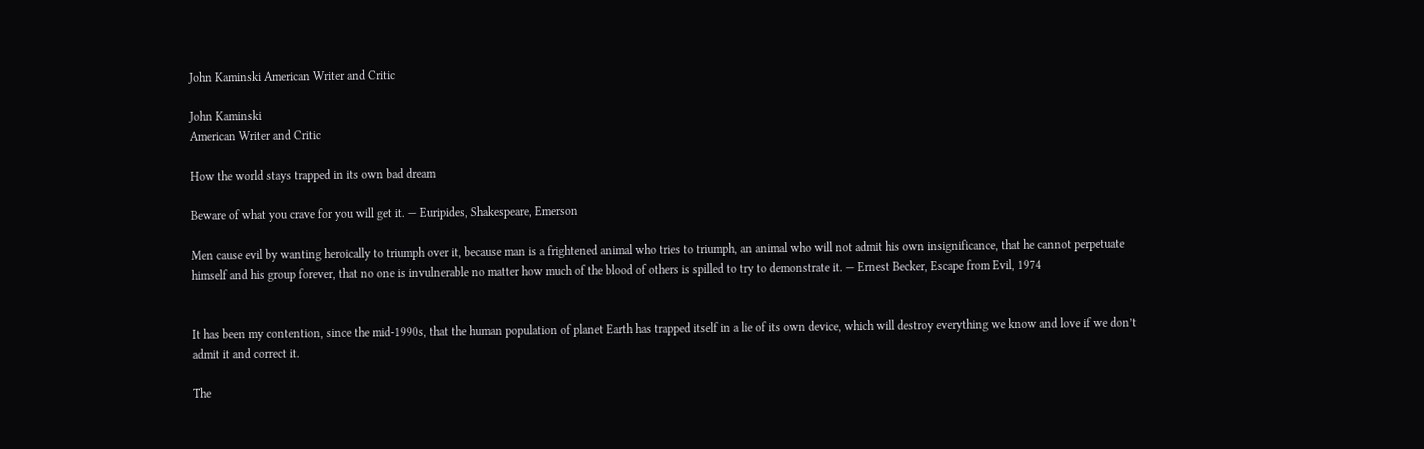John Kaminski American Writer and Critic

John Kaminski
American Writer and Critic

How the world stays trapped in its own bad dream

Beware of what you crave for you will get it. — Euripides, Shakespeare, Emerson

Men cause evil by wanting heroically to triumph over it, because man is a frightened animal who tries to triumph, an animal who will not admit his own insignificance, that he cannot perpetuate himself and his group forever, that no one is invulnerable no matter how much of the blood of others is spilled to try to demonstrate it. — Ernest Becker, Escape from Evil, 1974


It has been my contention, since the mid-1990s, that the human population of planet Earth has trapped itself in a lie of its own device, which will destroy everything we know and love if we don’t admit it and correct it.

The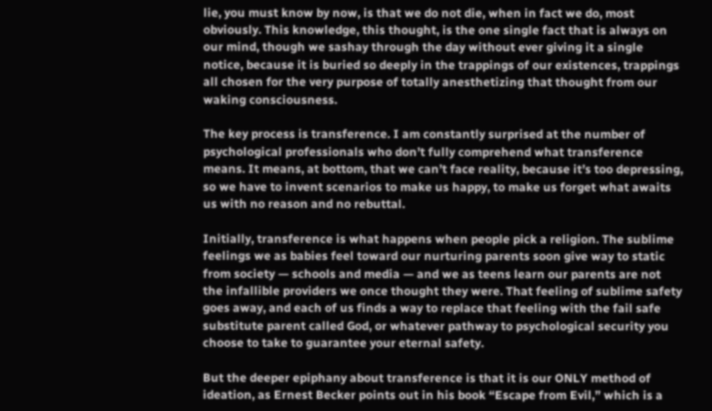lie, you must know by now, is that we do not die, when in fact we do, most obviously. This knowledge, this thought, is the one single fact that is always on our mind, though we sashay through the day without ever giving it a single notice, because it is buried so deeply in the trappings of our existences, trappings all chosen for the very purpose of totally anesthetizing that thought from our waking consciousness.

The key process is transference. I am constantly surprised at the number of psychological professionals who don’t fully comprehend what transference means. It means, at bottom, that we can’t face reality, because it’s too depressing, so we have to invent scenarios to make us happy, to make us forget what awaits us with no reason and no rebuttal.

Initially, transference is what happens when people pick a religion. The sublime feelings we as babies feel toward our nurturing parents soon give way to static from society — schools and media — and we as teens learn our parents are not the infallible providers we once thought they were. That feeling of sublime safety goes away, and each of us finds a way to replace that feeling with the fail safe substitute parent called God, or whatever pathway to psychological security you choose to take to guarantee your eternal safety.

But the deeper epiphany about transference is that it is our ONLY method of ideation, as Ernest Becker points out in his book “Escape from Evil,” which is a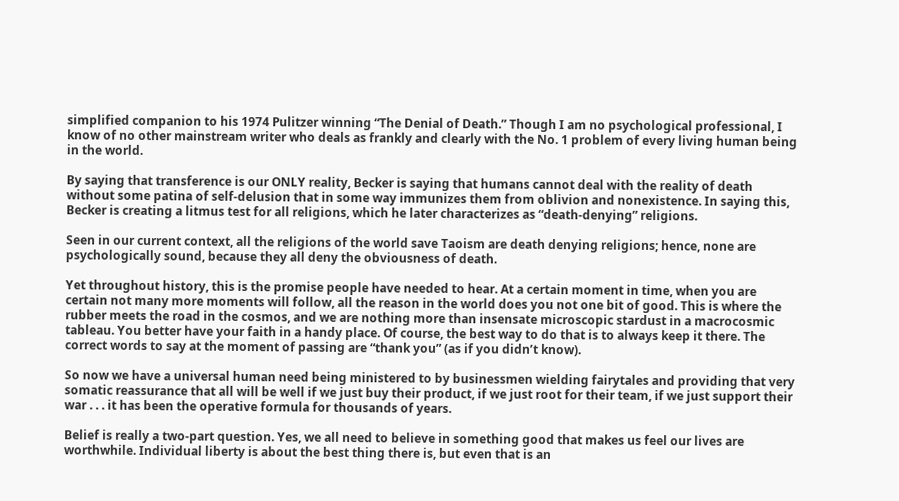simplified companion to his 1974 Pulitzer winning “The Denial of Death.” Though I am no psychological professional, I know of no other mainstream writer who deals as frankly and clearly with the No. 1 problem of every living human being in the world.

By saying that transference is our ONLY reality, Becker is saying that humans cannot deal with the reality of death without some patina of self-delusion that in some way immunizes them from oblivion and nonexistence. In saying this, Becker is creating a litmus test for all religions, which he later characterizes as “death-denying” religions.

Seen in our current context, all the religions of the world save Taoism are death denying religions; hence, none are psychologically sound, because they all deny the obviousness of death.

Yet throughout history, this is the promise people have needed to hear. At a certain moment in time, when you are certain not many more moments will follow, all the reason in the world does you not one bit of good. This is where the rubber meets the road in the cosmos, and we are nothing more than insensate microscopic stardust in a macrocosmic tableau. You better have your faith in a handy place. Of course, the best way to do that is to always keep it there. The correct words to say at the moment of passing are “thank you” (as if you didn’t know).

So now we have a universal human need being ministered to by businessmen wielding fairytales and providing that very somatic reassurance that all will be well if we just buy their product, if we just root for their team, if we just support their war . . . it has been the operative formula for thousands of years.

Belief is really a two-part question. Yes, we all need to believe in something good that makes us feel our lives are worthwhile. Individual liberty is about the best thing there is, but even that is an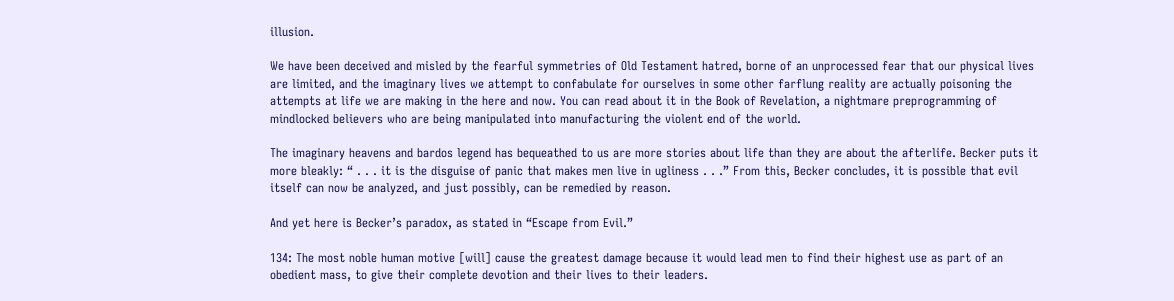illusion.

We have been deceived and misled by the fearful symmetries of Old Testament hatred, borne of an unprocessed fear that our physical lives are limited, and the imaginary lives we attempt to confabulate for ourselves in some other farflung reality are actually poisoning the attempts at life we are making in the here and now. You can read about it in the Book of Revelation, a nightmare preprogramming of mindlocked believers who are being manipulated into manufacturing the violent end of the world.

The imaginary heavens and bardos legend has bequeathed to us are more stories about life than they are about the afterlife. Becker puts it more bleakly: “ . . . it is the disguise of panic that makes men live in ugliness . . .” From this, Becker concludes, it is possible that evil itself can now be analyzed, and just possibly, can be remedied by reason.

And yet here is Becker’s paradox, as stated in “Escape from Evil.”

134: The most noble human motive [will] cause the greatest damage because it would lead men to find their highest use as part of an obedient mass, to give their complete devotion and their lives to their leaders.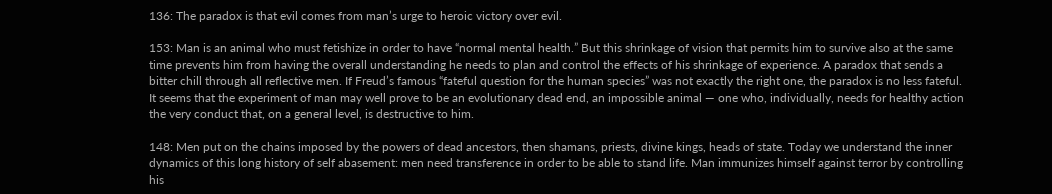136: The paradox is that evil comes from man’s urge to heroic victory over evil.

153: Man is an animal who must fetishize in order to have “normal mental health.” But this shrinkage of vision that permits him to survive also at the same time prevents him from having the overall understanding he needs to plan and control the effects of his shrinkage of experience. A paradox that sends a bitter chill through all reflective men. If Freud’s famous “fateful question for the human species” was not exactly the right one, the paradox is no less fateful. It seems that the experiment of man may well prove to be an evolutionary dead end, an impossible animal — one who, individually, needs for healthy action the very conduct that, on a general level, is destructive to him.

148: Men put on the chains imposed by the powers of dead ancestors, then shamans, priests, divine kings, heads of state. Today we understand the inner dynamics of this long history of self abasement: men need transference in order to be able to stand life. Man immunizes himself against terror by controlling his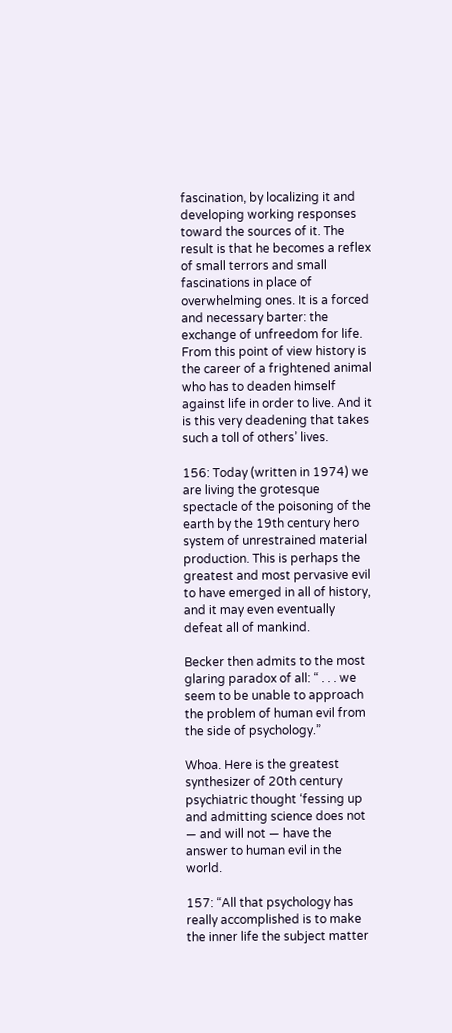fascination, by localizing it and developing working responses toward the sources of it. The result is that he becomes a reflex of small terrors and small fascinations in place of overwhelming ones. It is a forced and necessary barter: the exchange of unfreedom for life. From this point of view history is the career of a frightened animal who has to deaden himself against life in order to live. And it is this very deadening that takes such a toll of others’ lives.

156: Today (written in 1974) we are living the grotesque spectacle of the poisoning of the earth by the 19th century hero system of unrestrained material production. This is perhaps the greatest and most pervasive evil to have emerged in all of history, and it may even eventually defeat all of mankind.

Becker then admits to the most glaring paradox of all: “ . . . we seem to be unable to approach the problem of human evil from the side of psychology.”

Whoa. Here is the greatest synthesizer of 20th century psychiatric thought ‘fessing up and admitting science does not — and will not — have the answer to human evil in the world.

157: “All that psychology has really accomplished is to make the inner life the subject matter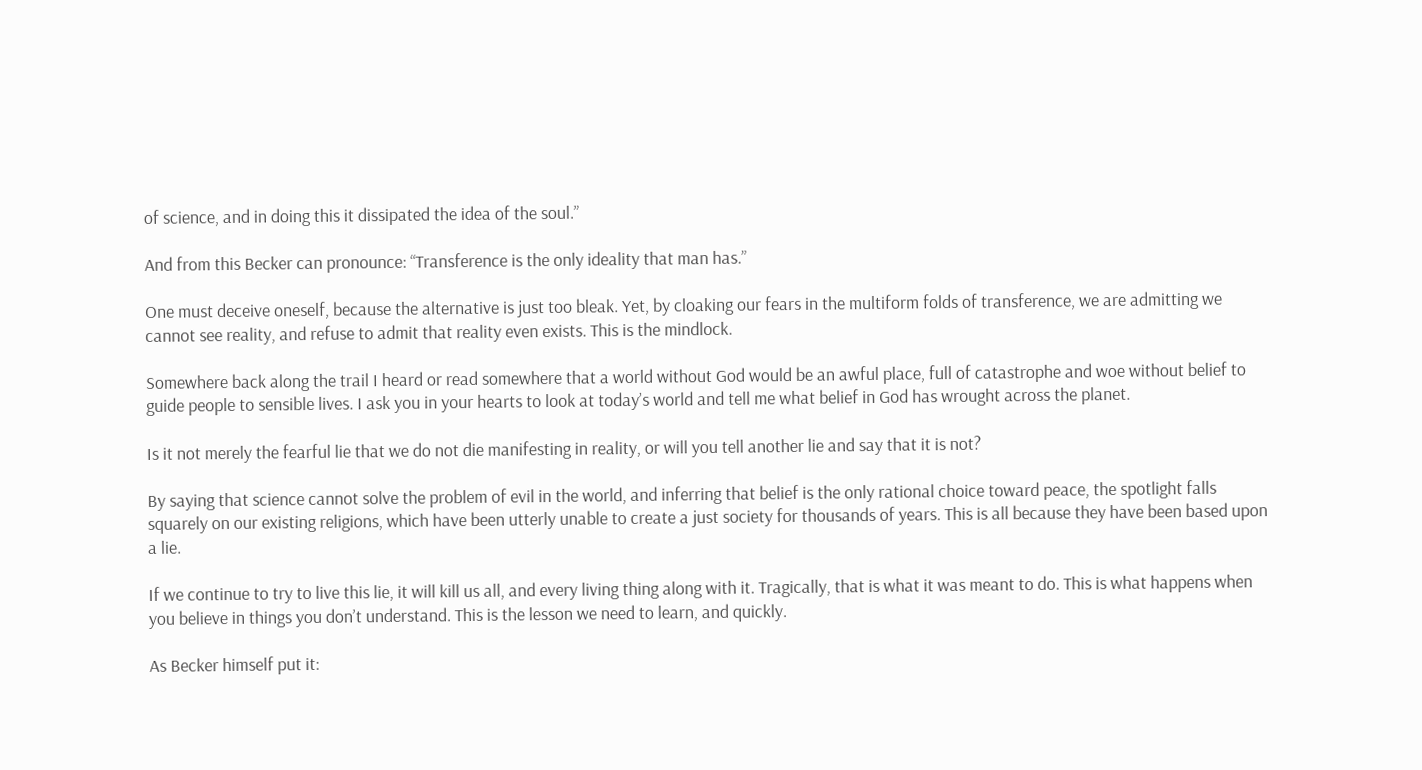of science, and in doing this it dissipated the idea of the soul.”

And from this Becker can pronounce: “Transference is the only ideality that man has.”

One must deceive oneself, because the alternative is just too bleak. Yet, by cloaking our fears in the multiform folds of transference, we are admitting we cannot see reality, and refuse to admit that reality even exists. This is the mindlock.

Somewhere back along the trail I heard or read somewhere that a world without God would be an awful place, full of catastrophe and woe without belief to guide people to sensible lives. I ask you in your hearts to look at today’s world and tell me what belief in God has wrought across the planet.

Is it not merely the fearful lie that we do not die manifesting in reality, or will you tell another lie and say that it is not?

By saying that science cannot solve the problem of evil in the world, and inferring that belief is the only rational choice toward peace, the spotlight falls squarely on our existing religions, which have been utterly unable to create a just society for thousands of years. This is all because they have been based upon a lie.

If we continue to try to live this lie, it will kill us all, and every living thing along with it. Tragically, that is what it was meant to do. This is what happens when you believe in things you don’t understand. This is the lesson we need to learn, and quickly.

As Becker himself put it: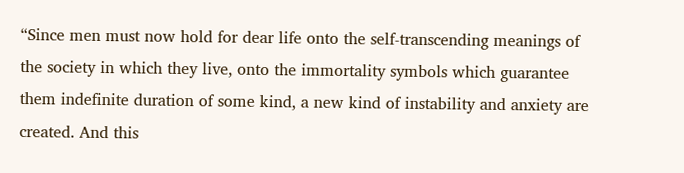“Since men must now hold for dear life onto the self-transcending meanings of the society in which they live, onto the immortality symbols which guarantee them indefinite duration of some kind, a new kind of instability and anxiety are created. And this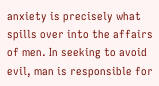anxiety is precisely what spills over into the affairs of men. In seeking to avoid evil, man is responsible for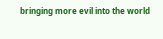bringing more evil into the world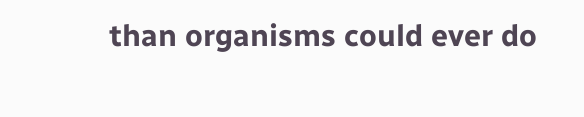than organisms could ever do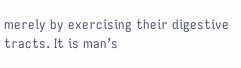merely by exercising their digestive tracts. It is man’s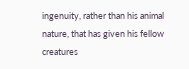ingenuity, rather than his animal nature, that has given his fellow creatures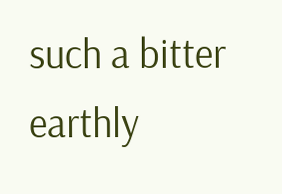such a bitter earthly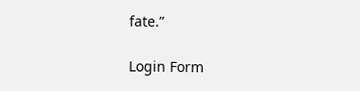fate.”

Login Form